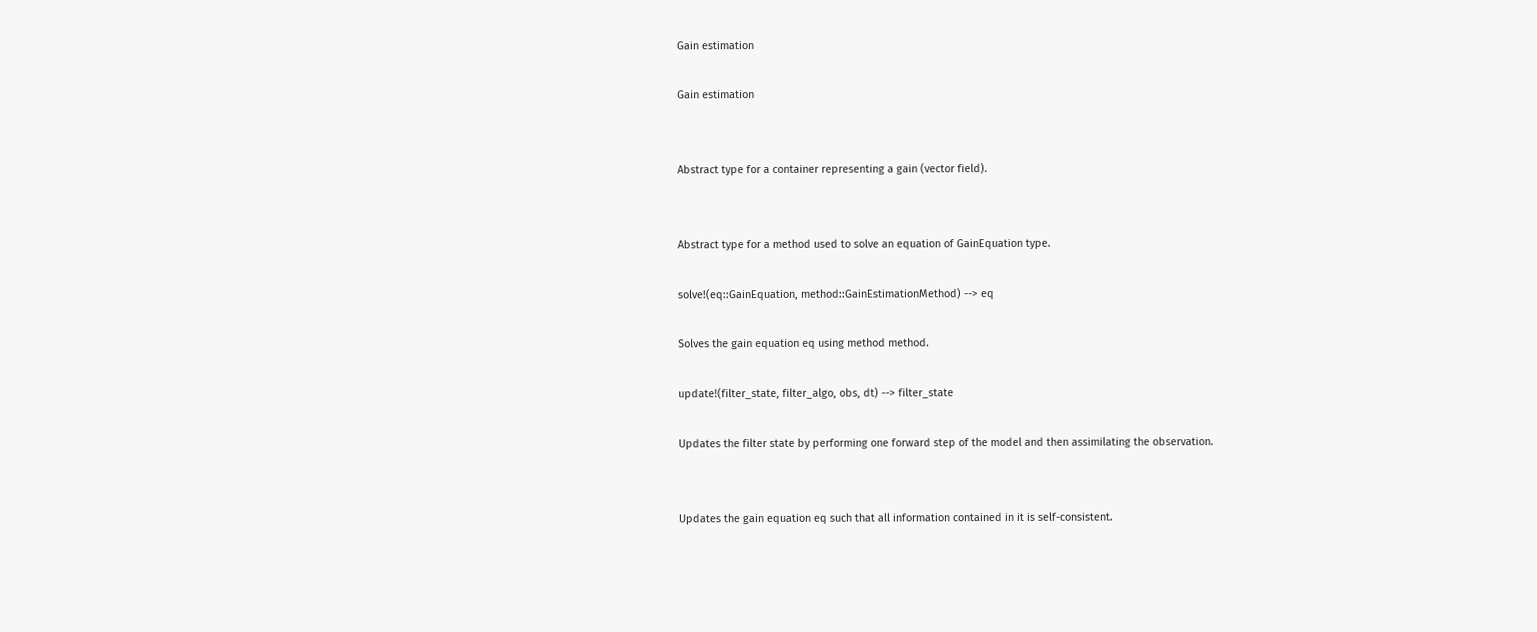Gain estimation

Gain estimation


Abstract type for a container representing a gain (vector field).


Abstract type for a method used to solve an equation of GainEquation type.

solve!(eq::GainEquation, method::GainEstimationMethod) --> eq

Solves the gain equation eq using method method.

update!(filter_state, filter_algo, obs, dt) --> filter_state

Updates the filter state by performing one forward step of the model and then assimilating the observation.


Updates the gain equation eq such that all information contained in it is self-consistent.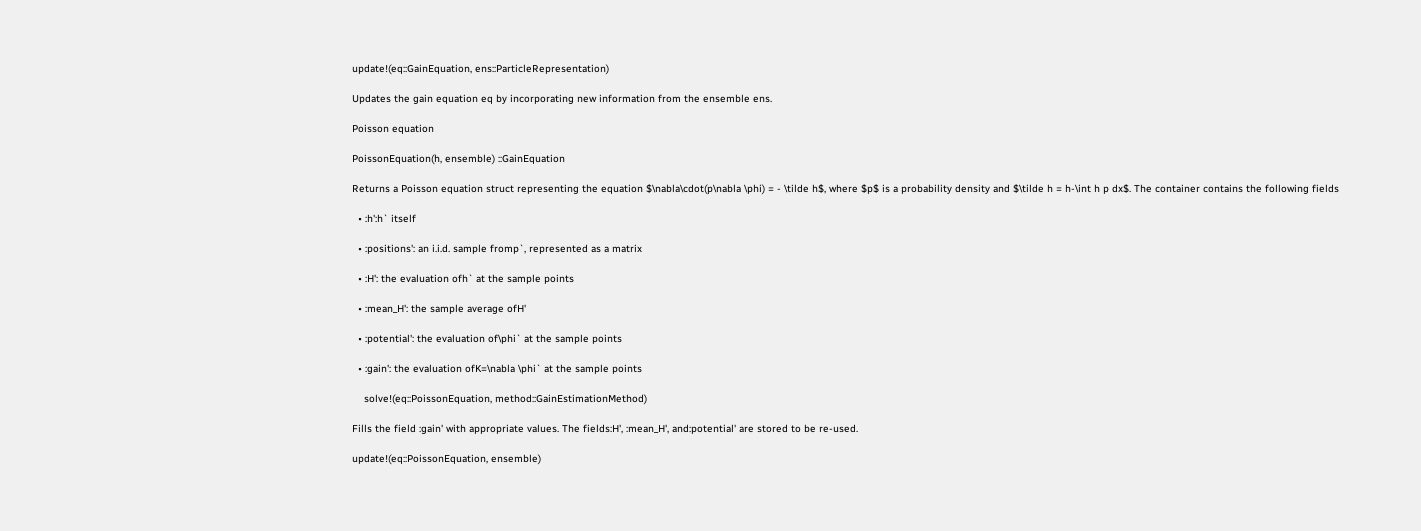update!(eq::GainEquation, ens::ParticleRepresentation)

Updates the gain equation eq by incorporating new information from the ensemble ens.

Poisson equation

PoissonEquation(h, ensemble) ::GainEquation

Returns a Poisson equation struct representing the equation $\nabla\cdot(p\nabla \phi) = - \tilde h$, where $p$ is a probability density and $\tilde h = h-\int h p dx$. The container contains the following fields

  • :h':h` itself

  • :positions': an i.i.d. sample fromp`, represented as a matrix

  • :H': the evaluation ofh` at the sample points

  • :mean_H': the sample average ofH'

  • :potential': the evaluation of\phi` at the sample points

  • :gain': the evaluation ofK=\nabla \phi` at the sample points

    solve!(eq::PoissonEquation, method::GainEstimationMethod)

Fills the field :gain' with appropriate values. The fields:H', :mean_H', and:potential' are stored to be re-used.

update!(eq::PoissonEquation, ensemble)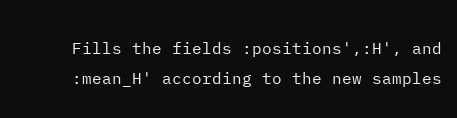Fills the fields :positions',:H', and :mean_H' according to the new samples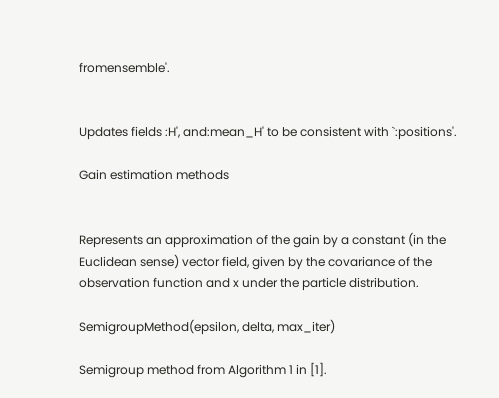fromensemble'.


Updates fields :H', and:mean_H' to be consistent with `:positions'.

Gain estimation methods


Represents an approximation of the gain by a constant (in the Euclidean sense) vector field, given by the covariance of the observation function and x under the particle distribution.

SemigroupMethod(epsilon, delta, max_iter)

Semigroup method from Algorithm 1 in [1].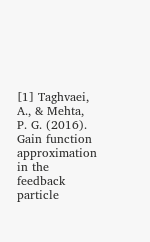[1] Taghvaei, A., & Mehta, P. G. (2016). Gain function approximation in the feedback particle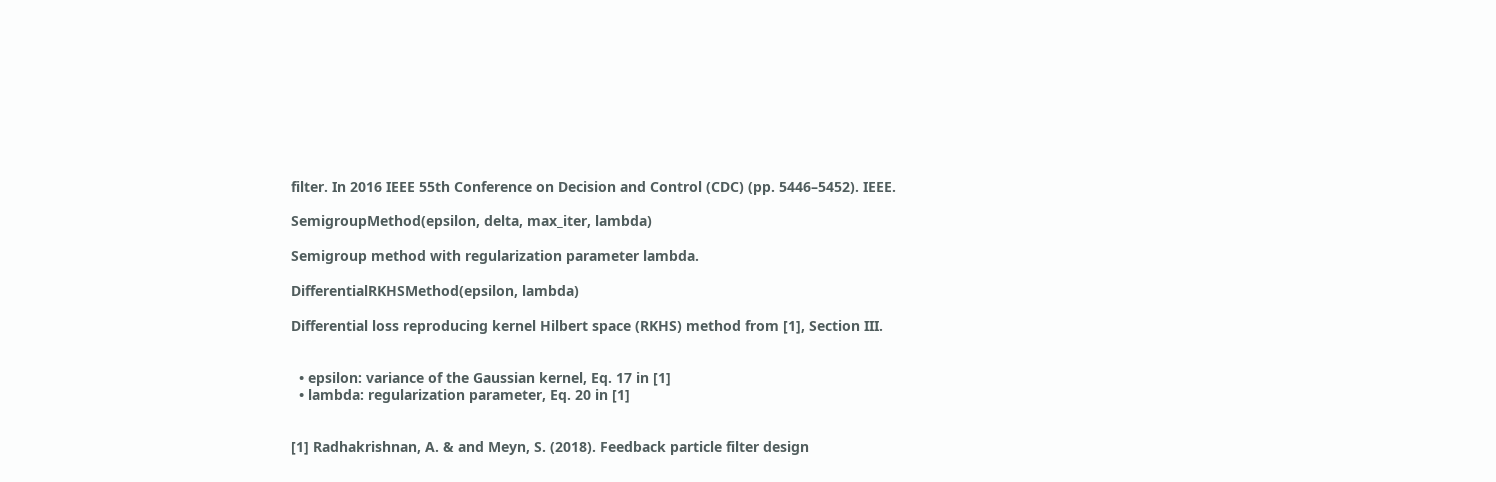filter. In 2016 IEEE 55th Conference on Decision and Control (CDC) (pp. 5446–5452). IEEE.

SemigroupMethod(epsilon, delta, max_iter, lambda)

Semigroup method with regularization parameter lambda.

DifferentialRKHSMethod(epsilon, lambda)

Differential loss reproducing kernel Hilbert space (RKHS) method from [1], Section III.


  • epsilon: variance of the Gaussian kernel, Eq. 17 in [1]
  • lambda: regularization parameter, Eq. 20 in [1]


[1] Radhakrishnan, A. & and Meyn, S. (2018). Feedback particle filter design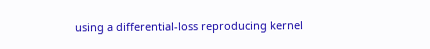using a differential-loss reproducing kernel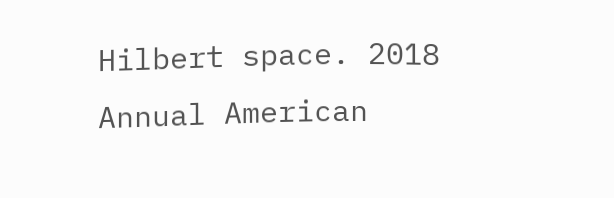Hilbert space. 2018 Annual American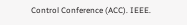Control Conference (ACC). IEEE.